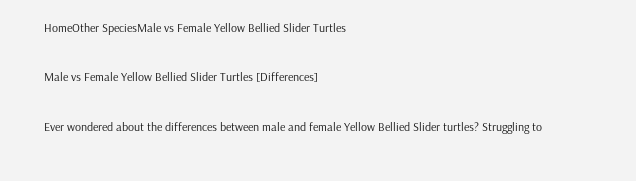HomeOther SpeciesMale vs Female Yellow Bellied Slider Turtles

Male vs Female Yellow Bellied Slider Turtles [Differences]

Ever wondered about the differences between male and female Yellow Bellied Slider turtles? Struggling to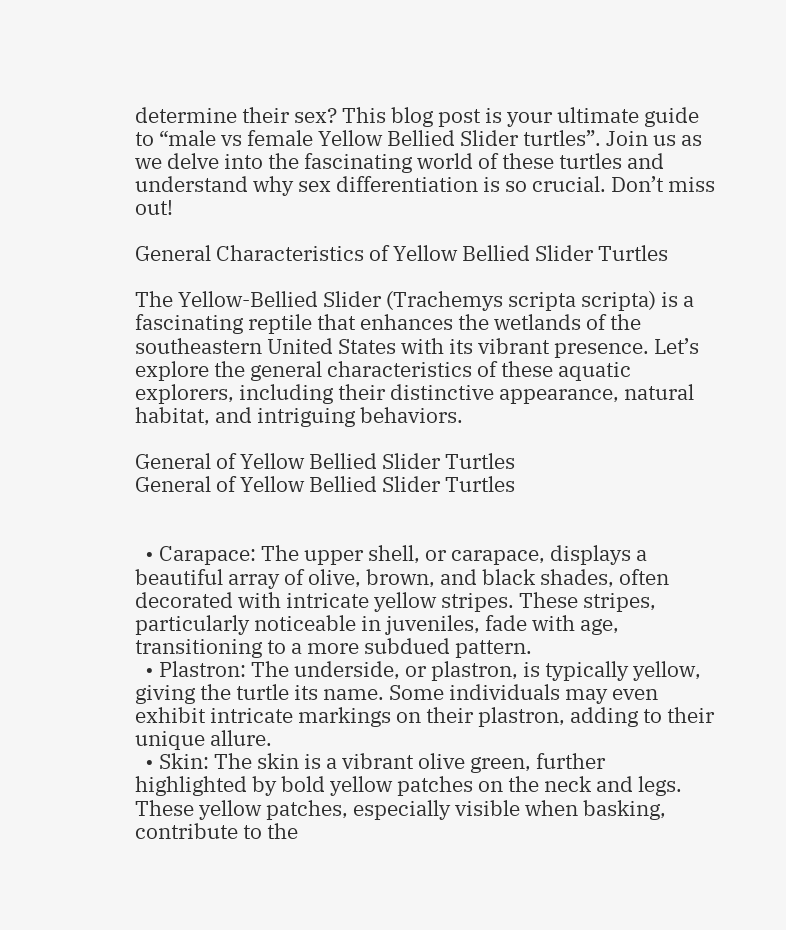determine their sex? This blog post is your ultimate guide to “male vs female Yellow Bellied Slider turtles”. Join us as we delve into the fascinating world of these turtles and understand why sex differentiation is so crucial. Don’t miss out!

General Characteristics of Yellow Bellied Slider Turtles

The Yellow-Bellied Slider (Trachemys scripta scripta) is a fascinating reptile that enhances the wetlands of the southeastern United States with its vibrant presence. Let’s explore the general characteristics of these aquatic explorers, including their distinctive appearance, natural habitat, and intriguing behaviors.

General of Yellow Bellied Slider Turtles
General of Yellow Bellied Slider Turtles


  • Carapace: The upper shell, or carapace, displays a beautiful array of olive, brown, and black shades, often decorated with intricate yellow stripes. These stripes, particularly noticeable in juveniles, fade with age, transitioning to a more subdued pattern.
  • Plastron: The underside, or plastron, is typically yellow, giving the turtle its name. Some individuals may even exhibit intricate markings on their plastron, adding to their unique allure.
  • Skin: The skin is a vibrant olive green, further highlighted by bold yellow patches on the neck and legs. These yellow patches, especially visible when basking, contribute to the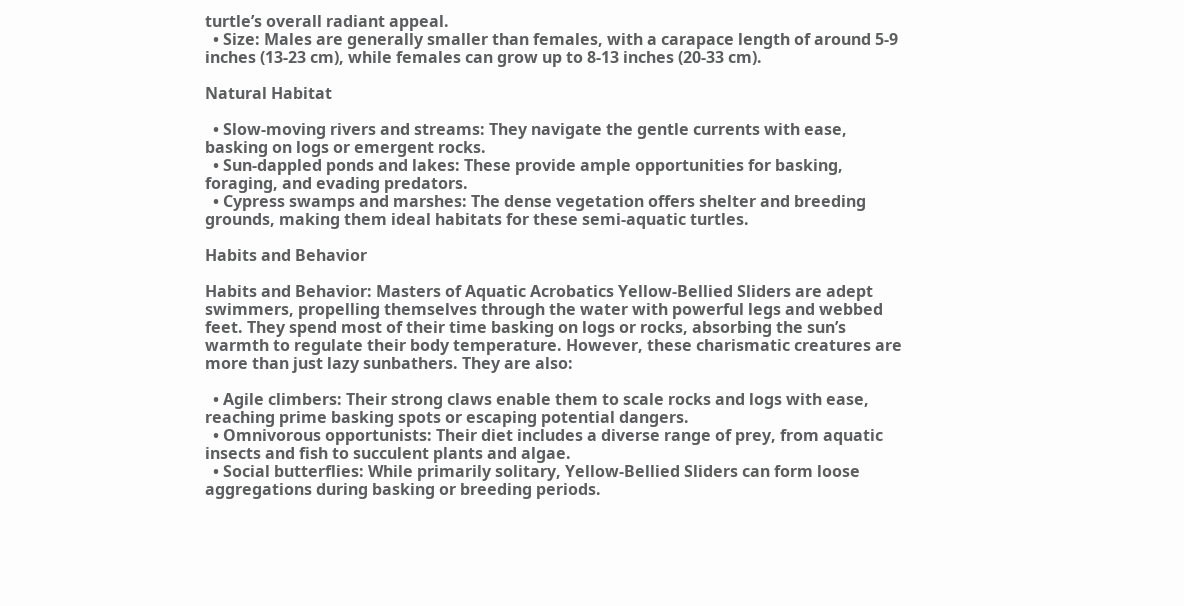turtle’s overall radiant appeal.
  • Size: Males are generally smaller than females, with a carapace length of around 5-9 inches (13-23 cm), while females can grow up to 8-13 inches (20-33 cm).

Natural Habitat

  • Slow-moving rivers and streams: They navigate the gentle currents with ease, basking on logs or emergent rocks.
  • Sun-dappled ponds and lakes: These provide ample opportunities for basking, foraging, and evading predators.
  • Cypress swamps and marshes: The dense vegetation offers shelter and breeding grounds, making them ideal habitats for these semi-aquatic turtles.

Habits and Behavior

Habits and Behavior: Masters of Aquatic Acrobatics Yellow-Bellied Sliders are adept swimmers, propelling themselves through the water with powerful legs and webbed feet. They spend most of their time basking on logs or rocks, absorbing the sun’s warmth to regulate their body temperature. However, these charismatic creatures are more than just lazy sunbathers. They are also:

  • Agile climbers: Their strong claws enable them to scale rocks and logs with ease, reaching prime basking spots or escaping potential dangers.
  • Omnivorous opportunists: Their diet includes a diverse range of prey, from aquatic insects and fish to succulent plants and algae.
  • Social butterflies: While primarily solitary, Yellow-Bellied Sliders can form loose aggregations during basking or breeding periods.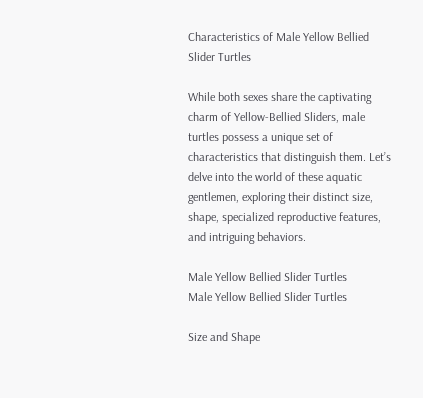Characteristics of Male Yellow Bellied Slider Turtles

While both sexes share the captivating charm of Yellow-Bellied Sliders, male turtles possess a unique set of characteristics that distinguish them. Let’s delve into the world of these aquatic gentlemen, exploring their distinct size, shape, specialized reproductive features, and intriguing behaviors.

Male Yellow Bellied Slider Turtles
Male Yellow Bellied Slider Turtles

Size and Shape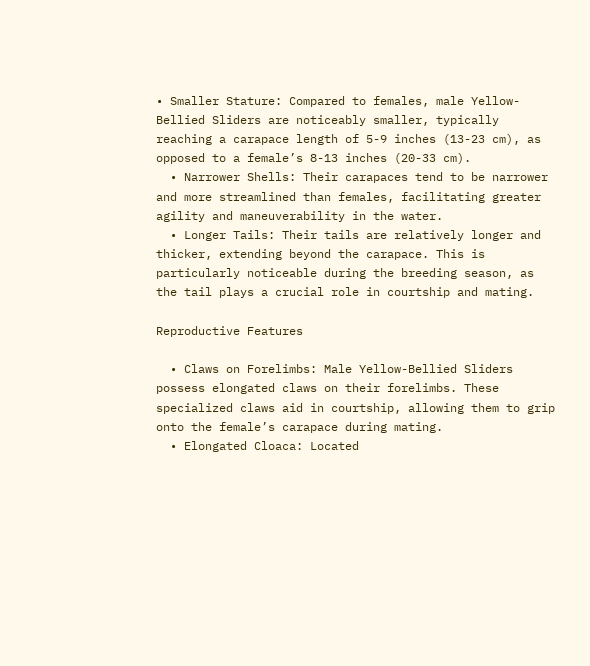• Smaller Stature: Compared to females, male Yellow-Bellied Sliders are noticeably smaller, typically reaching a carapace length of 5-9 inches (13-23 cm), as opposed to a female’s 8-13 inches (20-33 cm).
  • Narrower Shells: Their carapaces tend to be narrower and more streamlined than females, facilitating greater agility and maneuverability in the water.
  • Longer Tails: Their tails are relatively longer and thicker, extending beyond the carapace. This is particularly noticeable during the breeding season, as the tail plays a crucial role in courtship and mating.

Reproductive Features

  • Claws on Forelimbs: Male Yellow-Bellied Sliders possess elongated claws on their forelimbs. These specialized claws aid in courtship, allowing them to grip onto the female’s carapace during mating.
  • Elongated Cloaca: Located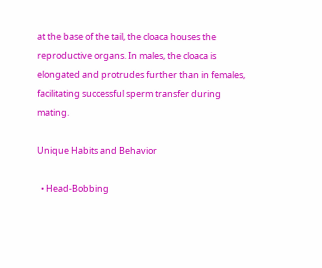at the base of the tail, the cloaca houses the reproductive organs. In males, the cloaca is elongated and protrudes further than in females, facilitating successful sperm transfer during mating.

Unique Habits and Behavior

  • Head-Bobbing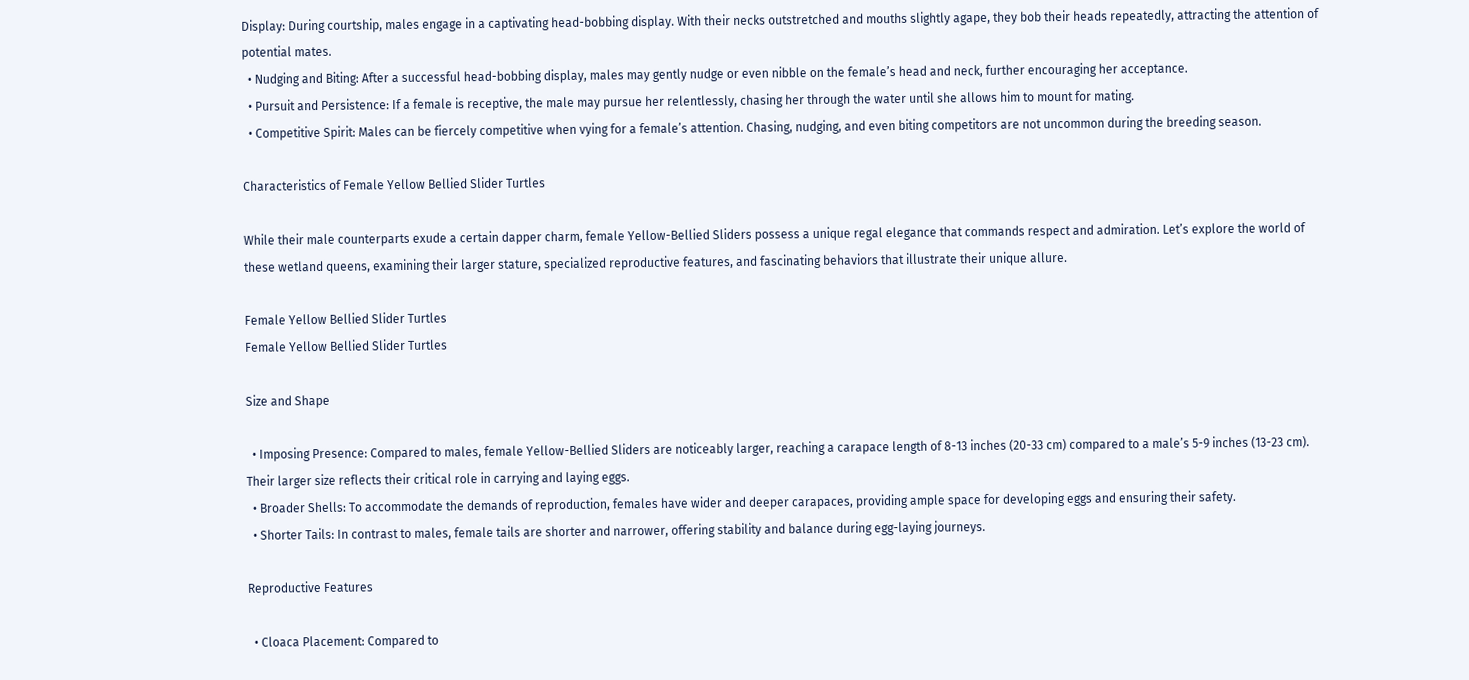Display: During courtship, males engage in a captivating head-bobbing display. With their necks outstretched and mouths slightly agape, they bob their heads repeatedly, attracting the attention of potential mates.
  • Nudging and Biting: After a successful head-bobbing display, males may gently nudge or even nibble on the female’s head and neck, further encouraging her acceptance.
  • Pursuit and Persistence: If a female is receptive, the male may pursue her relentlessly, chasing her through the water until she allows him to mount for mating.
  • Competitive Spirit: Males can be fiercely competitive when vying for a female’s attention. Chasing, nudging, and even biting competitors are not uncommon during the breeding season.

Characteristics of Female Yellow Bellied Slider Turtles

While their male counterparts exude a certain dapper charm, female Yellow-Bellied Sliders possess a unique regal elegance that commands respect and admiration. Let’s explore the world of these wetland queens, examining their larger stature, specialized reproductive features, and fascinating behaviors that illustrate their unique allure.

Female Yellow Bellied Slider Turtles
Female Yellow Bellied Slider Turtles

Size and Shape

  • Imposing Presence: Compared to males, female Yellow-Bellied Sliders are noticeably larger, reaching a carapace length of 8-13 inches (20-33 cm) compared to a male’s 5-9 inches (13-23 cm). Their larger size reflects their critical role in carrying and laying eggs.
  • Broader Shells: To accommodate the demands of reproduction, females have wider and deeper carapaces, providing ample space for developing eggs and ensuring their safety.
  • Shorter Tails: In contrast to males, female tails are shorter and narrower, offering stability and balance during egg-laying journeys.

Reproductive Features

  • Cloaca Placement: Compared to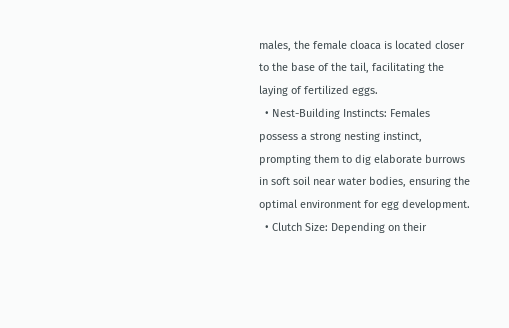males, the female cloaca is located closer to the base of the tail, facilitating the laying of fertilized eggs.
  • Nest-Building Instincts: Females possess a strong nesting instinct, prompting them to dig elaborate burrows in soft soil near water bodies, ensuring the optimal environment for egg development.
  • Clutch Size: Depending on their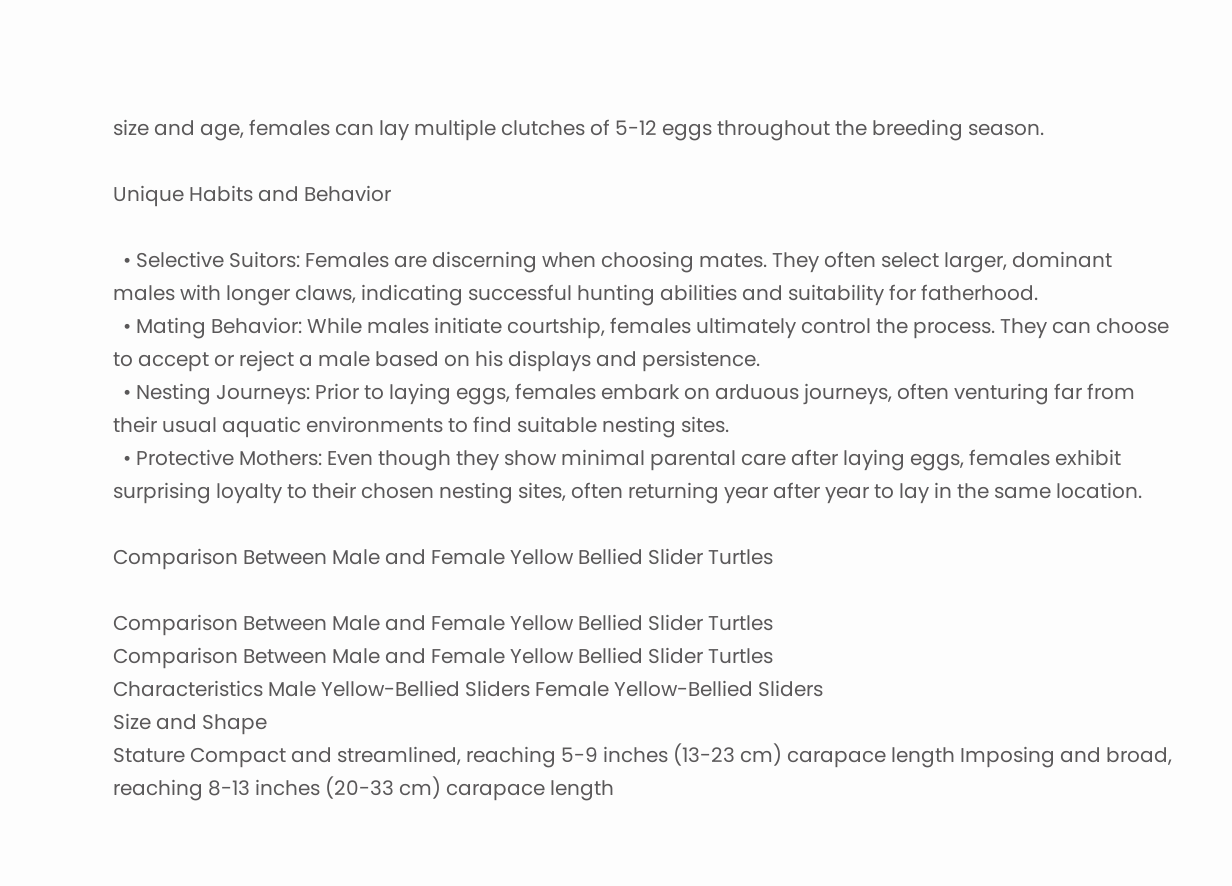size and age, females can lay multiple clutches of 5-12 eggs throughout the breeding season.

Unique Habits and Behavior

  • Selective Suitors: Females are discerning when choosing mates. They often select larger, dominant males with longer claws, indicating successful hunting abilities and suitability for fatherhood.
  • Mating Behavior: While males initiate courtship, females ultimately control the process. They can choose to accept or reject a male based on his displays and persistence.
  • Nesting Journeys: Prior to laying eggs, females embark on arduous journeys, often venturing far from their usual aquatic environments to find suitable nesting sites.
  • Protective Mothers: Even though they show minimal parental care after laying eggs, females exhibit surprising loyalty to their chosen nesting sites, often returning year after year to lay in the same location.

Comparison Between Male and Female Yellow Bellied Slider Turtles

Comparison Between Male and Female Yellow Bellied Slider Turtles
Comparison Between Male and Female Yellow Bellied Slider Turtles
Characteristics Male Yellow-Bellied Sliders Female Yellow-Bellied Sliders
Size and Shape
Stature Compact and streamlined, reaching 5-9 inches (13-23 cm) carapace length Imposing and broad, reaching 8-13 inches (20-33 cm) carapace length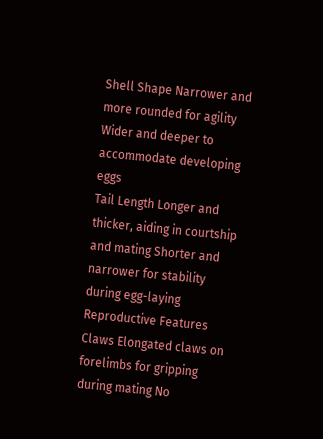Shell Shape Narrower and more rounded for agility Wider and deeper to accommodate developing eggs
Tail Length Longer and thicker, aiding in courtship and mating Shorter and narrower for stability during egg-laying
Reproductive Features
Claws Elongated claws on forelimbs for gripping during mating No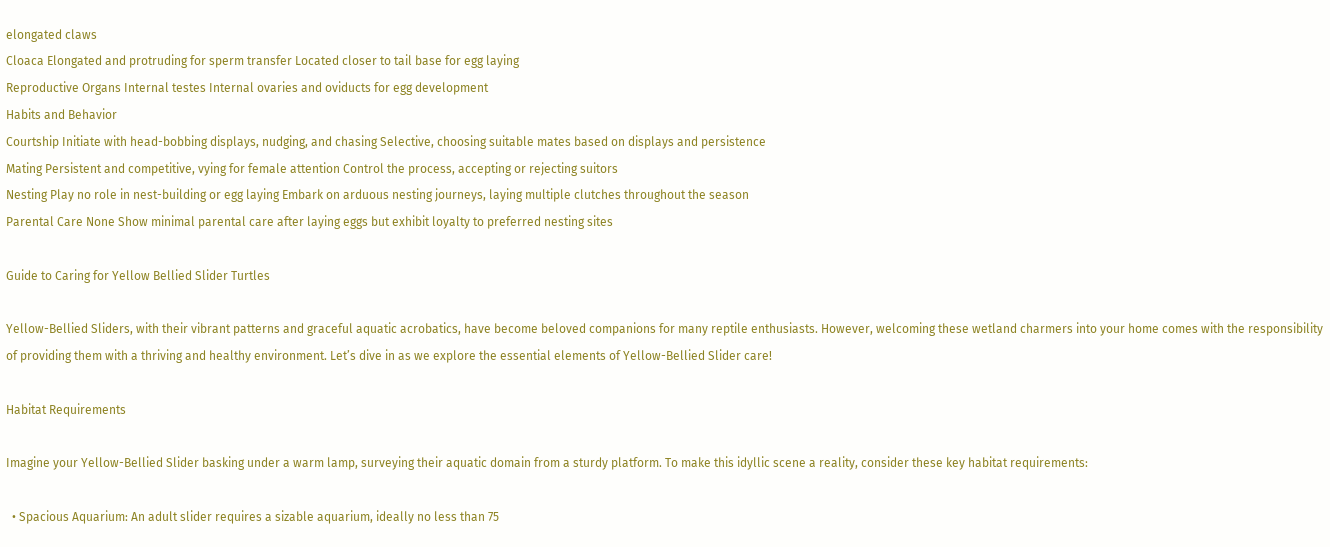elongated claws
Cloaca Elongated and protruding for sperm transfer Located closer to tail base for egg laying
Reproductive Organs Internal testes Internal ovaries and oviducts for egg development
Habits and Behavior
Courtship Initiate with head-bobbing displays, nudging, and chasing Selective, choosing suitable mates based on displays and persistence
Mating Persistent and competitive, vying for female attention Control the process, accepting or rejecting suitors
Nesting Play no role in nest-building or egg laying Embark on arduous nesting journeys, laying multiple clutches throughout the season
Parental Care None Show minimal parental care after laying eggs but exhibit loyalty to preferred nesting sites

Guide to Caring for Yellow Bellied Slider Turtles

Yellow-Bellied Sliders, with their vibrant patterns and graceful aquatic acrobatics, have become beloved companions for many reptile enthusiasts. However, welcoming these wetland charmers into your home comes with the responsibility of providing them with a thriving and healthy environment. Let’s dive in as we explore the essential elements of Yellow-Bellied Slider care!

Habitat Requirements

Imagine your Yellow-Bellied Slider basking under a warm lamp, surveying their aquatic domain from a sturdy platform. To make this idyllic scene a reality, consider these key habitat requirements:

  • Spacious Aquarium: An adult slider requires a sizable aquarium, ideally no less than 75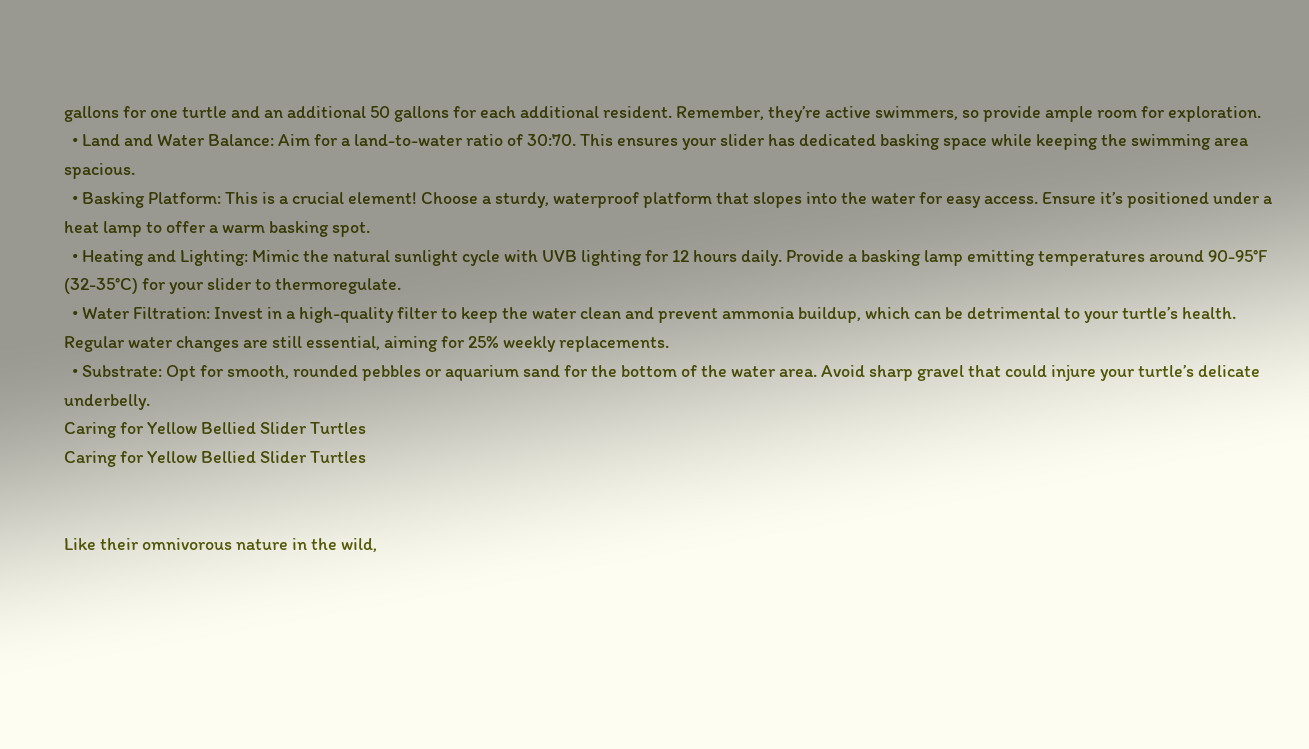gallons for one turtle and an additional 50 gallons for each additional resident. Remember, they’re active swimmers, so provide ample room for exploration.
  • Land and Water Balance: Aim for a land-to-water ratio of 30:70. This ensures your slider has dedicated basking space while keeping the swimming area spacious.
  • Basking Platform: This is a crucial element! Choose a sturdy, waterproof platform that slopes into the water for easy access. Ensure it’s positioned under a heat lamp to offer a warm basking spot.
  • Heating and Lighting: Mimic the natural sunlight cycle with UVB lighting for 12 hours daily. Provide a basking lamp emitting temperatures around 90-95°F (32-35°C) for your slider to thermoregulate.
  • Water Filtration: Invest in a high-quality filter to keep the water clean and prevent ammonia buildup, which can be detrimental to your turtle’s health. Regular water changes are still essential, aiming for 25% weekly replacements.
  • Substrate: Opt for smooth, rounded pebbles or aquarium sand for the bottom of the water area. Avoid sharp gravel that could injure your turtle’s delicate underbelly.
Caring for Yellow Bellied Slider Turtles
Caring for Yellow Bellied Slider Turtles


Like their omnivorous nature in the wild,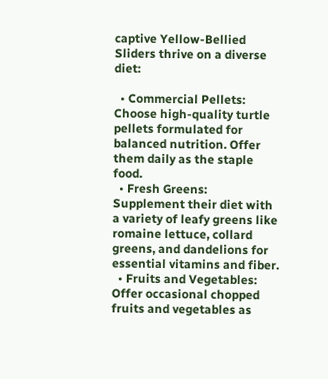captive Yellow-Bellied Sliders thrive on a diverse diet:

  • Commercial Pellets: Choose high-quality turtle pellets formulated for balanced nutrition. Offer them daily as the staple food.
  • Fresh Greens: Supplement their diet with a variety of leafy greens like romaine lettuce, collard greens, and dandelions for essential vitamins and fiber.
  • Fruits and Vegetables: Offer occasional chopped fruits and vegetables as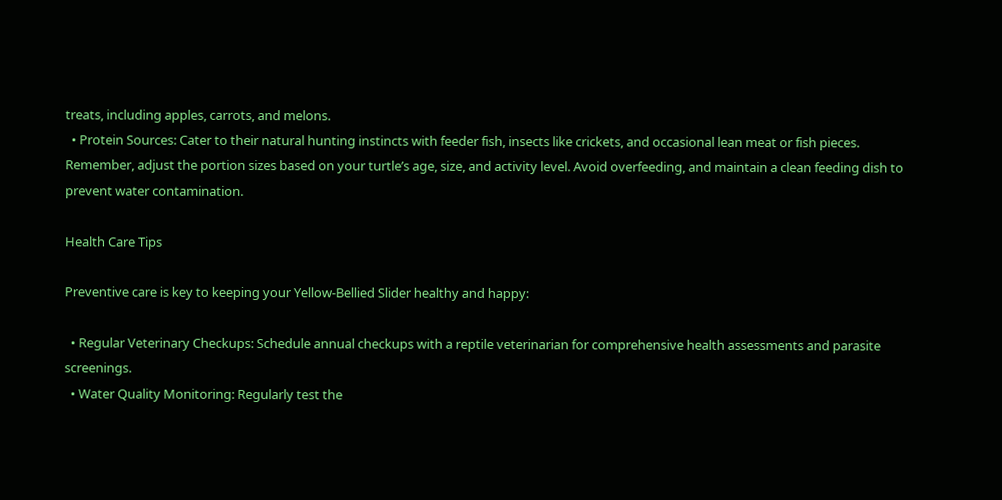treats, including apples, carrots, and melons.
  • Protein Sources: Cater to their natural hunting instincts with feeder fish, insects like crickets, and occasional lean meat or fish pieces. Remember, adjust the portion sizes based on your turtle’s age, size, and activity level. Avoid overfeeding, and maintain a clean feeding dish to prevent water contamination.

Health Care Tips

Preventive care is key to keeping your Yellow-Bellied Slider healthy and happy:

  • Regular Veterinary Checkups: Schedule annual checkups with a reptile veterinarian for comprehensive health assessments and parasite screenings.
  • Water Quality Monitoring: Regularly test the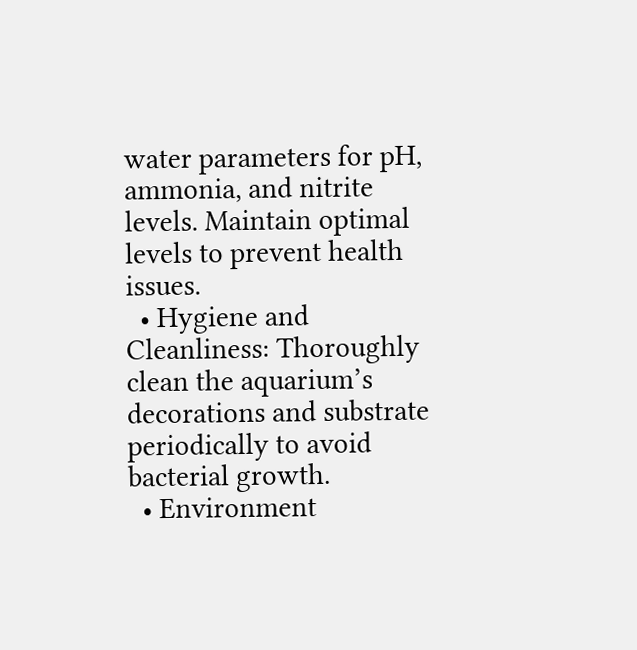water parameters for pH, ammonia, and nitrite levels. Maintain optimal levels to prevent health issues.
  • Hygiene and Cleanliness: Thoroughly clean the aquarium’s decorations and substrate periodically to avoid bacterial growth.
  • Environment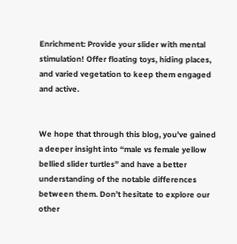Enrichment: Provide your slider with mental stimulation! Offer floating toys, hiding places, and varied vegetation to keep them engaged and active.


We hope that through this blog, you’ve gained a deeper insight into “male vs female yellow bellied slider turtles” and have a better understanding of the notable differences between them. Don’t hesitate to explore our other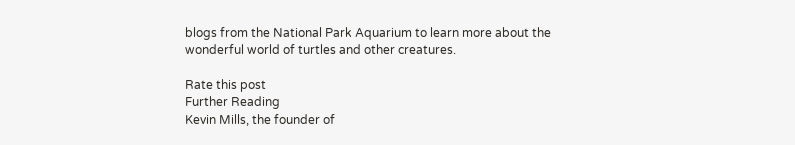blogs from the National Park Aquarium to learn more about the wonderful world of turtles and other creatures.

Rate this post
Further Reading
Kevin Mills, the founder of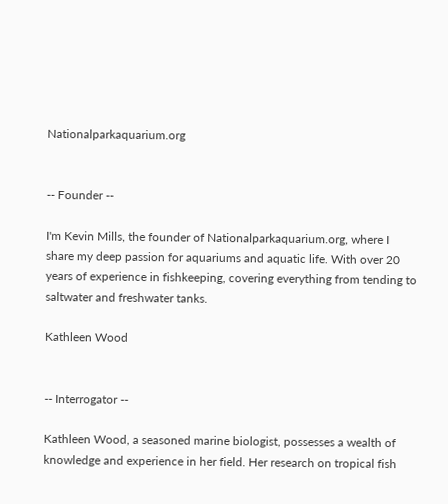Nationalparkaquarium.org


-- Founder --

I'm Kevin Mills, the founder of Nationalparkaquarium.org, where I share my deep passion for aquariums and aquatic life. With over 20 years of experience in fishkeeping, covering everything from tending to saltwater and freshwater tanks.

Kathleen Wood


-- Interrogator --

Kathleen Wood, a seasoned marine biologist, possesses a wealth of knowledge and experience in her field. Her research on tropical fish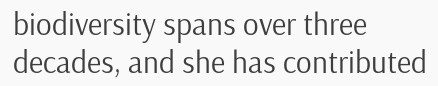biodiversity spans over three decades, and she has contributed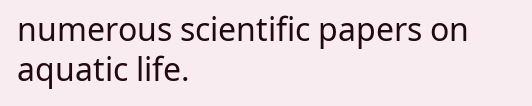numerous scientific papers on aquatic life.